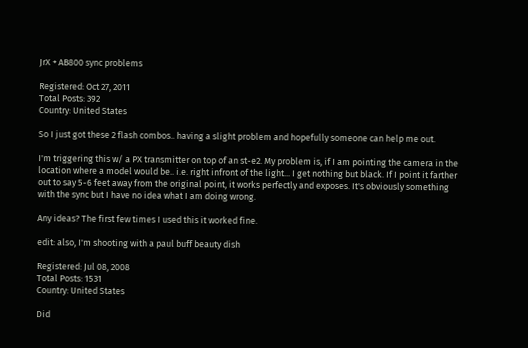JrX + AB800 sync problems

Registered: Oct 27, 2011
Total Posts: 392
Country: United States

So I just got these 2 flash combos.. having a slight problem and hopefully someone can help me out.

I'm triggering this w/ a PX transmitter on top of an st-e2. My problem is, if I am pointing the camera in the location where a model would be.. i.e. right infront of the light... I get nothing but black. If I point it farther out to say 5-6 feet away from the original point, it works perfectly and exposes. It's obviously something with the sync but I have no idea what I am doing wrong.

Any ideas? The first few times I used this it worked fine.

edit: also, I'm shooting with a paul buff beauty dish

Registered: Jul 08, 2008
Total Posts: 1531
Country: United States

Did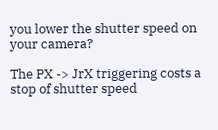you lower the shutter speed on your camera?

The PX -> JrX triggering costs a stop of shutter speed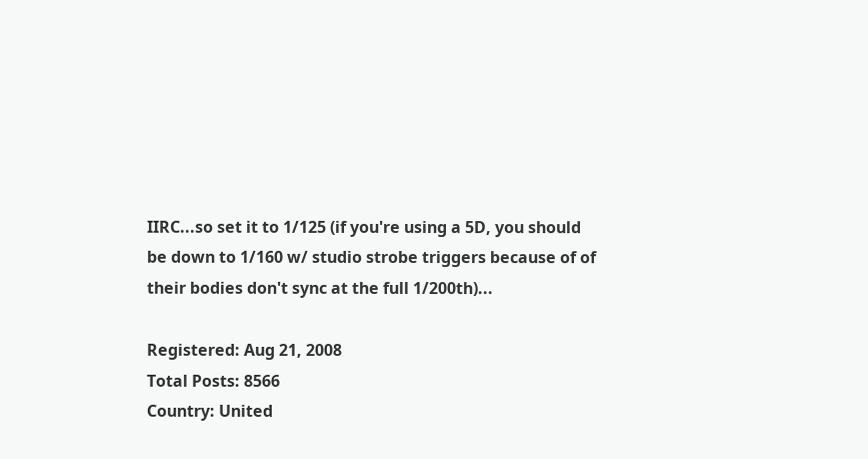IIRC...so set it to 1/125 (if you're using a 5D, you should be down to 1/160 w/ studio strobe triggers because of of their bodies don't sync at the full 1/200th)...

Registered: Aug 21, 2008
Total Posts: 8566
Country: United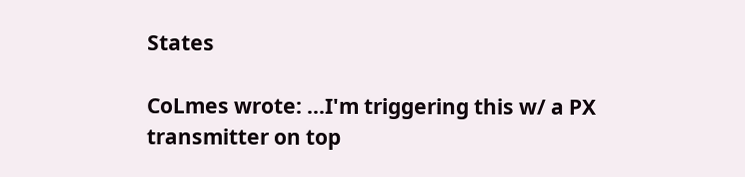States

CoLmes wrote: ...I'm triggering this w/ a PX transmitter on top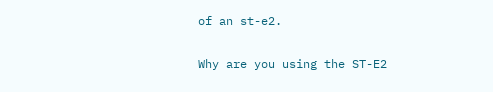of an st-e2.

Why are you using the ST-E2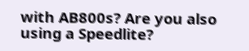with AB800s? Are you also using a Speedlite?